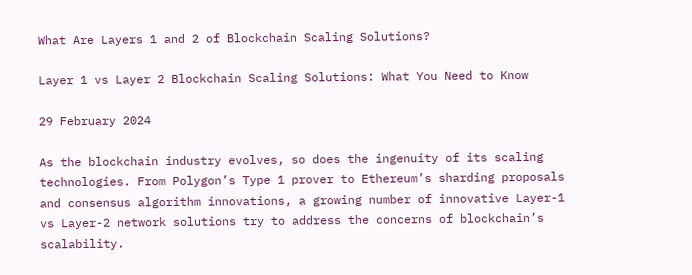What Are Layers 1 and 2 of Blockchain Scaling Solutions?

Layer 1 vs Layer 2 Blockchain Scaling Solutions: What You Need to Know

29 February 2024

As the blockchain industry evolves, so does the ingenuity of its scaling technologies. From Polygon’s Type 1 prover to Ethereum’s sharding proposals and consensus algorithm innovations, a growing number of innovative Layer-1 vs Layer-2 network solutions try to address the concerns of blockchain’s scalability.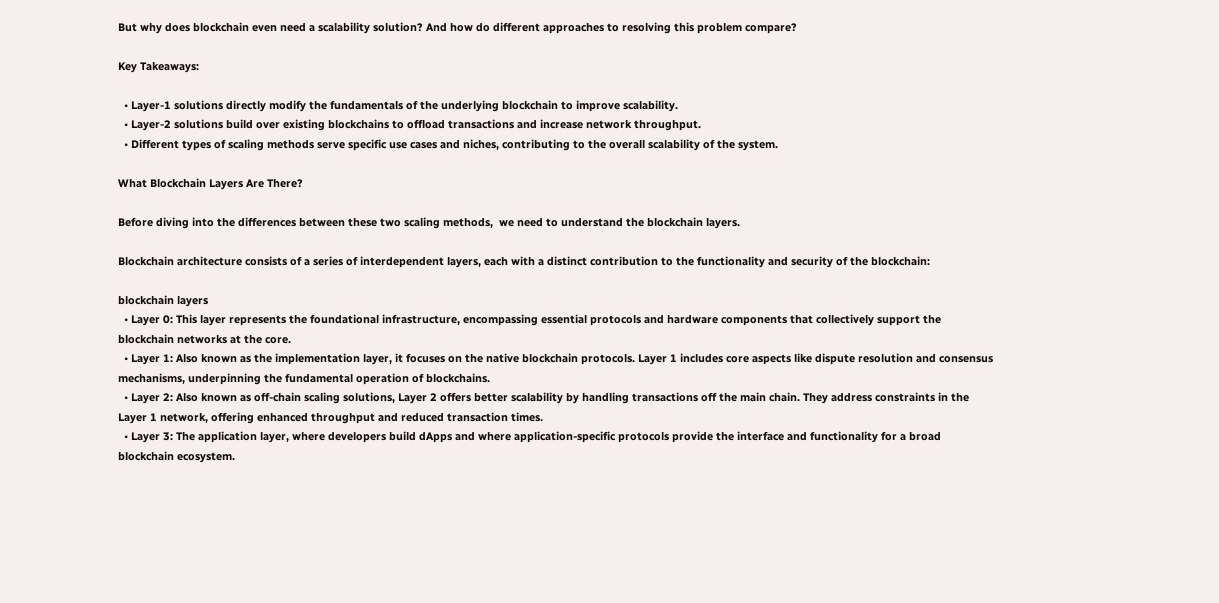But why does blockchain even need a scalability solution? And how do different approaches to resolving this problem compare?

Key Takeaways:

  • Layer-1 solutions directly modify the fundamentals of the underlying blockchain to improve scalability.
  • Layer-2 solutions build over existing blockchains to offload transactions and increase network throughput.
  • Different types of scaling methods serve specific use cases and niches, contributing to the overall scalability of the system.

What Blockchain Layers Are There?

Before diving into the differences between these two scaling methods,  we need to understand the blockchain layers.

Blockchain architecture consists of a series of interdependent layers, each with a distinct contribution to the functionality and security of the blockchain:

blockchain layers
  • Layer 0: This layer represents the foundational infrastructure, encompassing essential protocols and hardware components that collectively support the blockchain networks at the core.
  • Layer 1: Also known as the implementation layer, it focuses on the native blockchain protocols. Layer 1 includes core aspects like dispute resolution and consensus mechanisms, underpinning the fundamental operation of blockchains.
  • Layer 2: Also known as off-chain scaling solutions, Layer 2 offers better scalability by handling transactions off the main chain. They address constraints in the Layer 1 network, offering enhanced throughput and reduced transaction times.
  • Layer 3: The application layer, where developers build dApps and where application-specific protocols provide the interface and functionality for a broad blockchain ecosystem.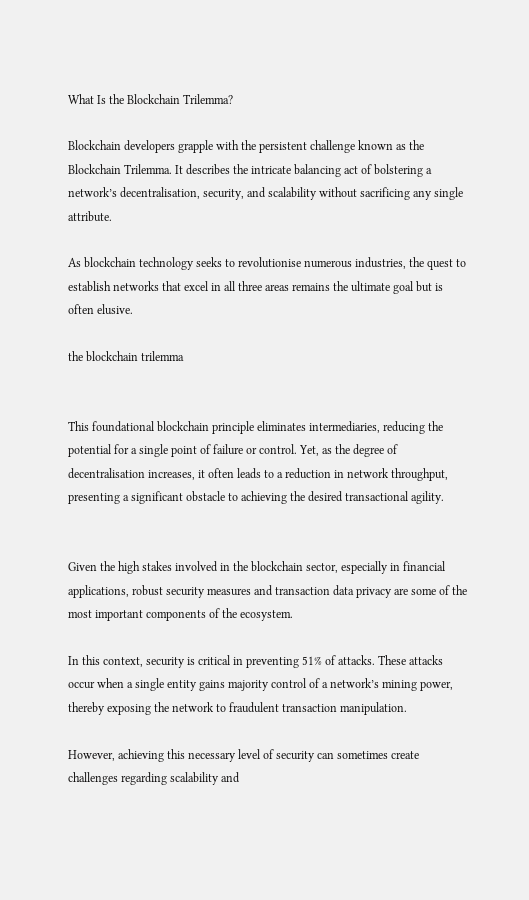What Is the Blockchain Trilemma?

Blockchain developers grapple with the persistent challenge known as the Blockchain Trilemma. It describes the intricate balancing act of bolstering a network’s decentralisation, security, and scalability without sacrificing any single attribute.

As blockchain technology seeks to revolutionise numerous industries, the quest to establish networks that excel in all three areas remains the ultimate goal but is often elusive.

the blockchain trilemma


This foundational blockchain principle eliminates intermediaries, reducing the potential for a single point of failure or control. Yet, as the degree of decentralisation increases, it often leads to a reduction in network throughput, presenting a significant obstacle to achieving the desired transactional agility.


Given the high stakes involved in the blockchain sector, especially in financial applications, robust security measures and transaction data privacy are some of the most important components of the ecosystem.

In this context, security is critical in preventing 51% of attacks. These attacks occur when a single entity gains majority control of a network’s mining power, thereby exposing the network to fraudulent transaction manipulation.

However, achieving this necessary level of security can sometimes create challenges regarding scalability and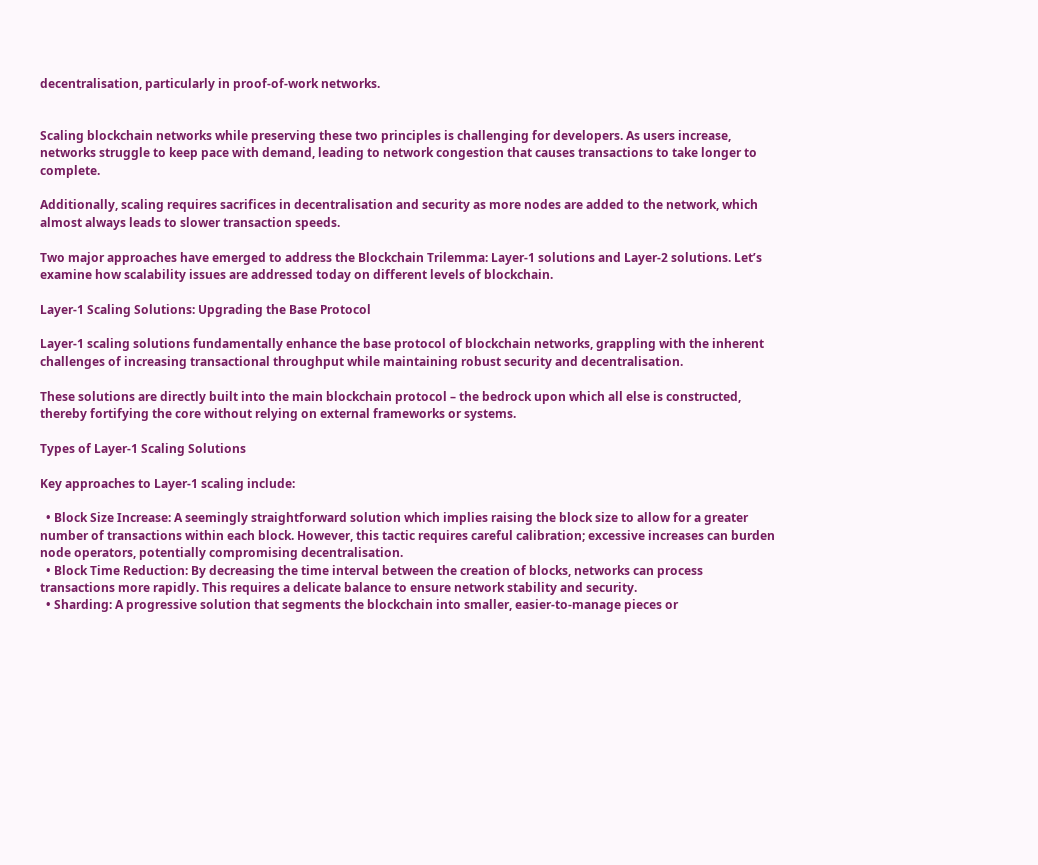decentralisation, particularly in proof-of-work networks.


Scaling blockchain networks while preserving these two principles is challenging for developers. As users increase, networks struggle to keep pace with demand, leading to network congestion that causes transactions to take longer to complete.

Additionally, scaling requires sacrifices in decentralisation and security as more nodes are added to the network, which almost always leads to slower transaction speeds.

Two major approaches have emerged to address the Blockchain Trilemma: Layer-1 solutions and Layer-2 solutions. Let’s examine how scalability issues are addressed today on different levels of blockchain.

Layer-1 Scaling Solutions: Upgrading the Base Protocol

Layer-1 scaling solutions fundamentally enhance the base protocol of blockchain networks, grappling with the inherent challenges of increasing transactional throughput while maintaining robust security and decentralisation.

These solutions are directly built into the main blockchain protocol – the bedrock upon which all else is constructed, thereby fortifying the core without relying on external frameworks or systems.

Types of Layer-1 Scaling Solutions

Key approaches to Layer-1 scaling include:

  • Block Size Increase: A seemingly straightforward solution which implies raising the block size to allow for a greater number of transactions within each block. However, this tactic requires careful calibration; excessive increases can burden node operators, potentially compromising decentralisation.
  • Block Time Reduction: By decreasing the time interval between the creation of blocks, networks can process transactions more rapidly. This requires a delicate balance to ensure network stability and security.
  • Sharding: A progressive solution that segments the blockchain into smaller, easier-to-manage pieces or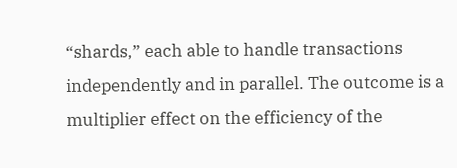“shards,” each able to handle transactions independently and in parallel. The outcome is a multiplier effect on the efficiency of the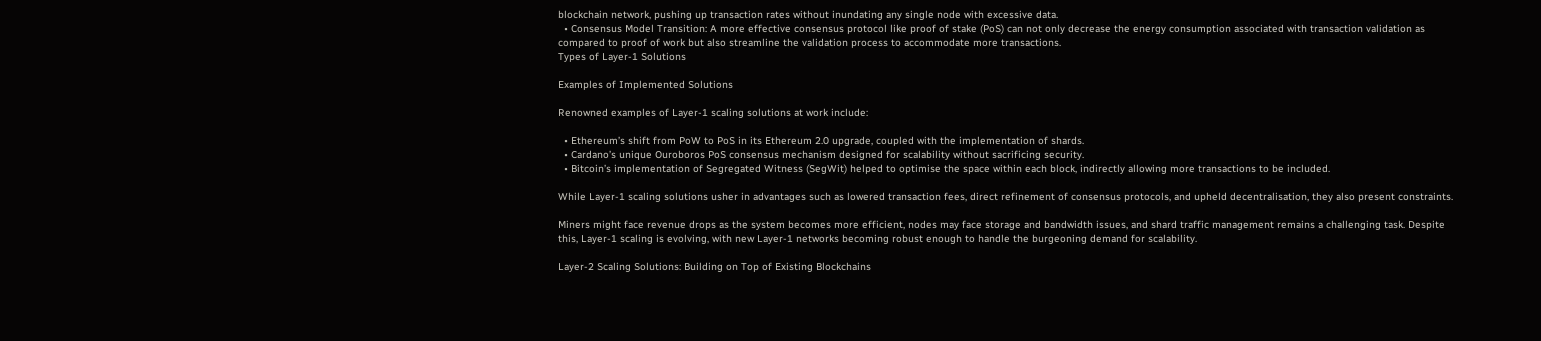blockchain network, pushing up transaction rates without inundating any single node with excessive data.
  • Consensus Model Transition: A more effective consensus protocol like proof of stake (PoS) can not only decrease the energy consumption associated with transaction validation as compared to proof of work but also streamline the validation process to accommodate more transactions.
Types of Layer-1 Solutions

Examples of Implemented Solutions

Renowned examples of Layer-1 scaling solutions at work include:

  • Ethereum’s shift from PoW to PoS in its Ethereum 2.0 upgrade, coupled with the implementation of shards.
  • Cardano’s unique Ouroboros PoS consensus mechanism designed for scalability without sacrificing security.
  • Bitcoin’s implementation of Segregated Witness (SegWit) helped to optimise the space within each block, indirectly allowing more transactions to be included.

While Layer-1 scaling solutions usher in advantages such as lowered transaction fees, direct refinement of consensus protocols, and upheld decentralisation, they also present constraints.

Miners might face revenue drops as the system becomes more efficient, nodes may face storage and bandwidth issues, and shard traffic management remains a challenging task. Despite this, Layer-1 scaling is evolving, with new Layer-1 networks becoming robust enough to handle the burgeoning demand for scalability.

Layer-2 Scaling Solutions: Building on Top of Existing Blockchains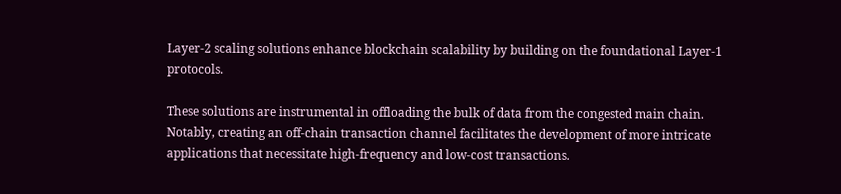Layer-2 scaling solutions enhance blockchain scalability by building on the foundational Layer-1 protocols.

These solutions are instrumental in offloading the bulk of data from the congested main chain. Notably, creating an off-chain transaction channel facilitates the development of more intricate applications that necessitate high-frequency and low-cost transactions.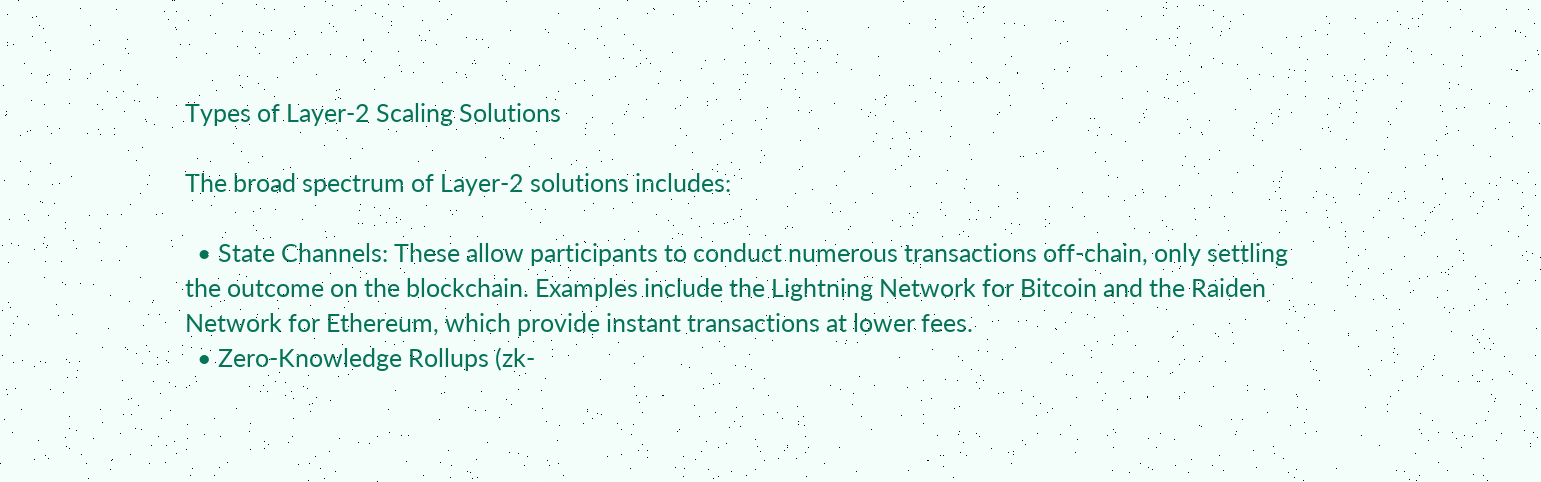Types of Layer-2 Scaling Solutions

The broad spectrum of Layer-2 solutions includes:

  • State Channels: These allow participants to conduct numerous transactions off-chain, only settling the outcome on the blockchain. Examples include the Lightning Network for Bitcoin and the Raiden Network for Ethereum, which provide instant transactions at lower fees.
  • Zero-Knowledge Rollups (zk-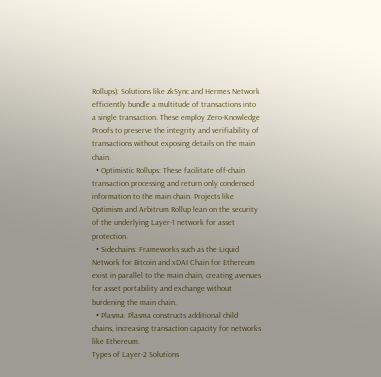Rollups): Solutions like zkSync and Hermes Network efficiently bundle a multitude of transactions into a single transaction. These employ Zero-Knowledge Proofs to preserve the integrity and verifiability of transactions without exposing details on the main chain.
  • Optimistic Rollups: These facilitate off-chain transaction processing and return only condensed information to the main chain. Projects like Optimism and Arbitrum Rollup lean on the security of the underlying Layer-1 network for asset protection.
  • Sidechains: Frameworks such as the Liquid Network for Bitcoin and xDAI Chain for Ethereum exist in parallel to the main chain, creating avenues for asset portability and exchange without burdening the main chain.
  • Plasma: Plasma constructs additional child chains, increasing transaction capacity for networks like Ethereum.
Types of Layer-2 Solutions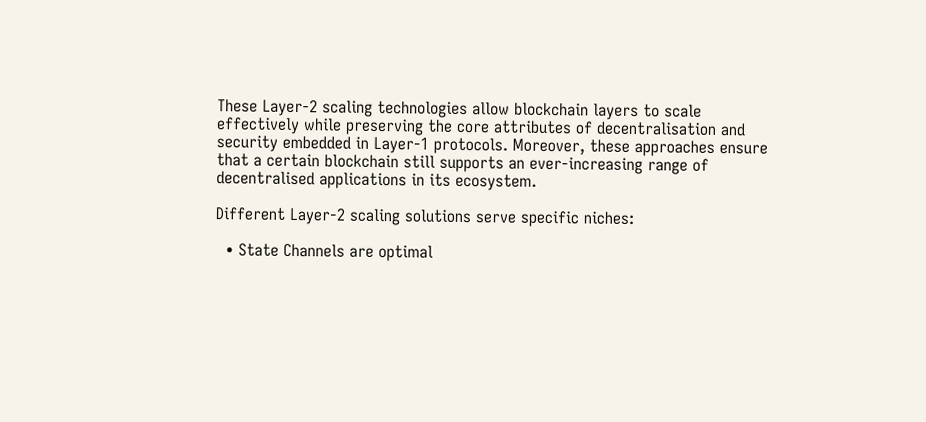These Layer-2 scaling technologies allow blockchain layers to scale effectively while preserving the core attributes of decentralisation and security embedded in Layer-1 protocols. Moreover, these approaches ensure that a certain blockchain still supports an ever-increasing range of decentralised applications in its ecosystem.

Different Layer-2 scaling solutions serve specific niches:

  • State Channels are optimal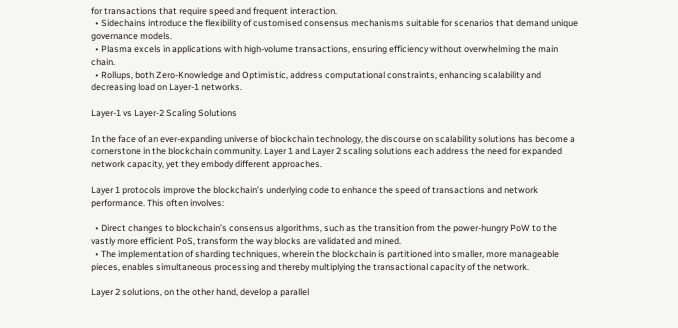for transactions that require speed and frequent interaction.
  • Sidechains introduce the flexibility of customised consensus mechanisms suitable for scenarios that demand unique governance models.
  • Plasma excels in applications with high-volume transactions, ensuring efficiency without overwhelming the main chain.
  • Rollups, both Zero-Knowledge and Optimistic, address computational constraints, enhancing scalability and decreasing load on Layer-1 networks.

Layer-1 vs Layer-2 Scaling Solutions

In the face of an ever-expanding universe of blockchain technology, the discourse on scalability solutions has become a cornerstone in the blockchain community. Layer 1 and Layer 2 scaling solutions each address the need for expanded network capacity, yet they embody different approaches.

Layer 1 protocols improve the blockchain’s underlying code to enhance the speed of transactions and network performance. This often involves:

  • Direct changes to blockchain’s consensus algorithms, such as the transition from the power-hungry PoW to the vastly more efficient PoS, transform the way blocks are validated and mined.
  • The implementation of sharding techniques, wherein the blockchain is partitioned into smaller, more manageable pieces, enables simultaneous processing and thereby multiplying the transactional capacity of the network.

Layer 2 solutions, on the other hand, develop a parallel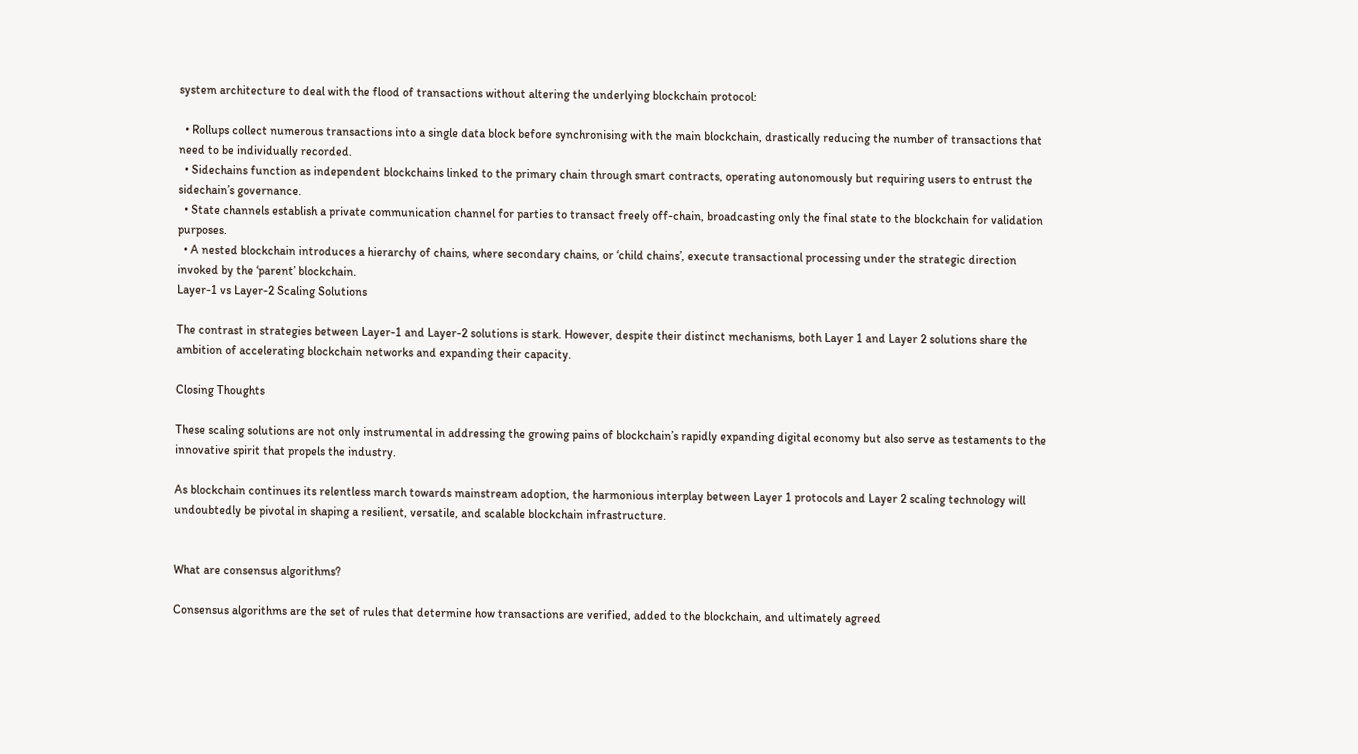system architecture to deal with the flood of transactions without altering the underlying blockchain protocol:

  • Rollups collect numerous transactions into a single data block before synchronising with the main blockchain, drastically reducing the number of transactions that need to be individually recorded.
  • Sidechains function as independent blockchains linked to the primary chain through smart contracts, operating autonomously but requiring users to entrust the sidechain’s governance.
  • State channels establish a private communication channel for parties to transact freely off-chain, broadcasting only the final state to the blockchain for validation purposes.
  • A nested blockchain introduces a hierarchy of chains, where secondary chains, or ‘child chains’, execute transactional processing under the strategic direction invoked by the ‘parent’ blockchain.
Layer-1 vs Layer-2 Scaling Solutions

The contrast in strategies between Layer-1 and Layer-2 solutions is stark. However, despite their distinct mechanisms, both Layer 1 and Layer 2 solutions share the ambition of accelerating blockchain networks and expanding their capacity.

Closing Thoughts

These scaling solutions are not only instrumental in addressing the growing pains of blockchain’s rapidly expanding digital economy but also serve as testaments to the innovative spirit that propels the industry.

As blockchain continues its relentless march towards mainstream adoption, the harmonious interplay between Layer 1 protocols and Layer 2 scaling technology will undoubtedly be pivotal in shaping a resilient, versatile, and scalable blockchain infrastructure.


What are consensus algorithms?

Consensus algorithms are the set of rules that determine how transactions are verified, added to the blockchain, and ultimately agreed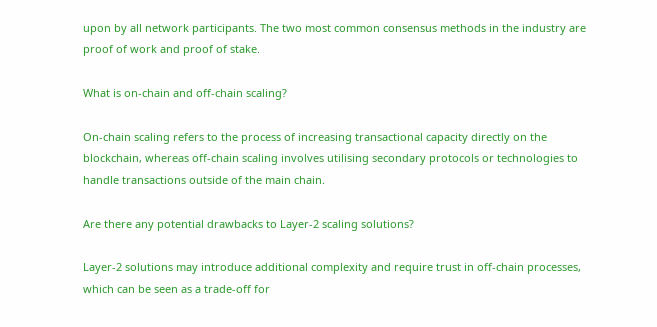upon by all network participants. The two most common consensus methods in the industry are proof of work and proof of stake.

What is on-chain and off-chain scaling?

On-chain scaling refers to the process of increasing transactional capacity directly on the blockchain, whereas off-chain scaling involves utilising secondary protocols or technologies to handle transactions outside of the main chain.

Are there any potential drawbacks to Layer-2 scaling solutions?

Layer-2 solutions may introduce additional complexity and require trust in off-chain processes, which can be seen as a trade-off for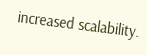increased scalability.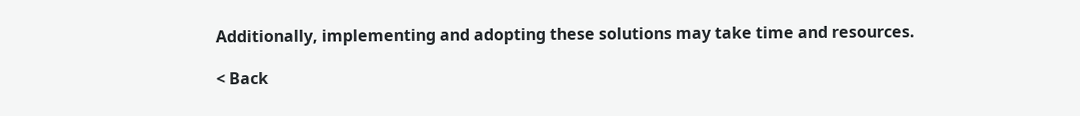Additionally, implementing and adopting these solutions may take time and resources.

< Back